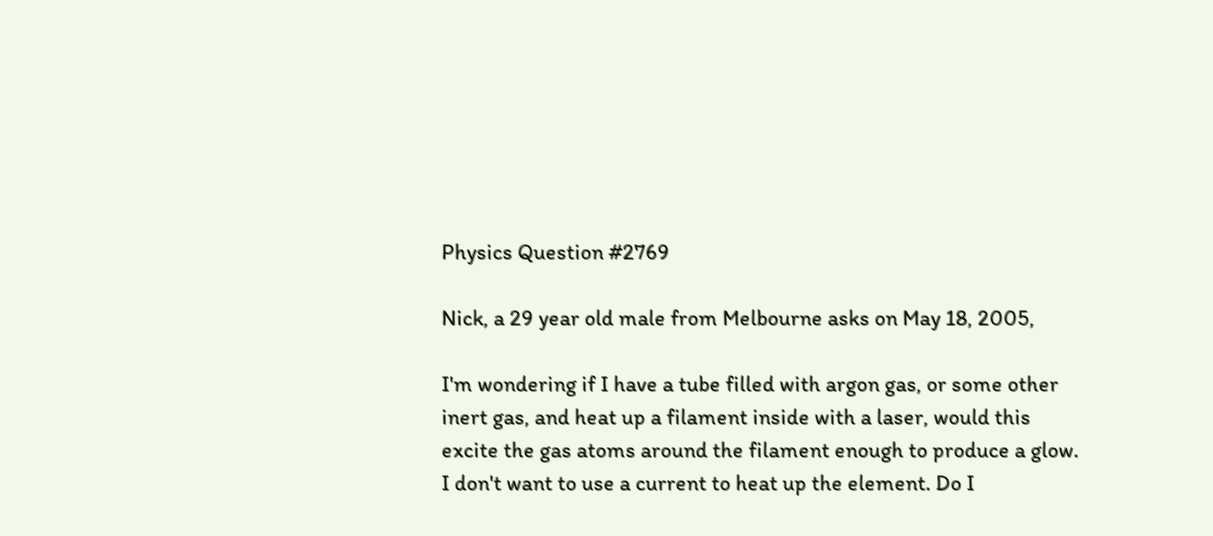Physics Question #2769

Nick, a 29 year old male from Melbourne asks on May 18, 2005,

I'm wondering if I have a tube filled with argon gas, or some other inert gas, and heat up a filament inside with a laser, would this excite the gas atoms around the filament enough to produce a glow. I don't want to use a current to heat up the element. Do I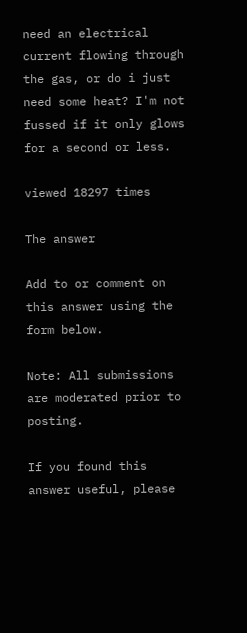need an electrical current flowing through the gas, or do i just need some heat? I'm not fussed if it only glows for a second or less.

viewed 18297 times

The answer

Add to or comment on this answer using the form below.

Note: All submissions are moderated prior to posting.

If you found this answer useful, please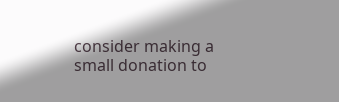consider making a small donation to